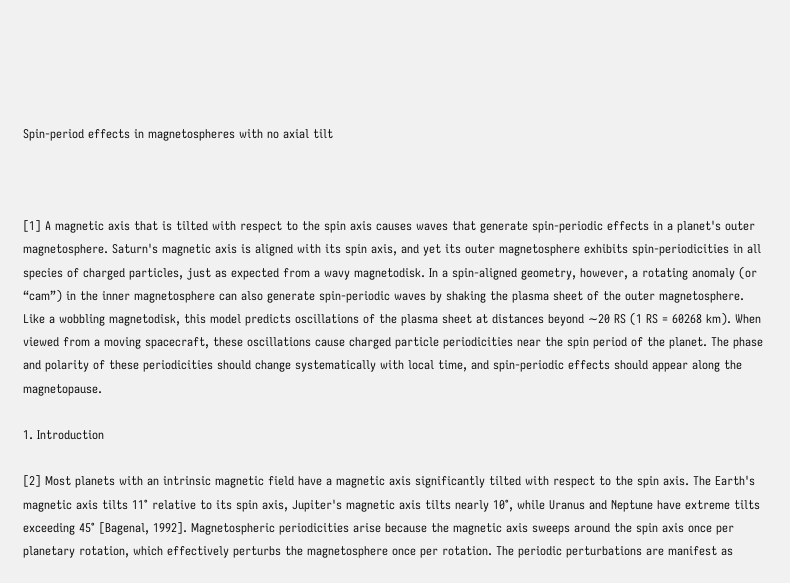Spin-period effects in magnetospheres with no axial tilt



[1] A magnetic axis that is tilted with respect to the spin axis causes waves that generate spin-periodic effects in a planet's outer magnetosphere. Saturn's magnetic axis is aligned with its spin axis, and yet its outer magnetosphere exhibits spin-periodicities in all species of charged particles, just as expected from a wavy magnetodisk. In a spin-aligned geometry, however, a rotating anomaly (or “cam”) in the inner magnetosphere can also generate spin-periodic waves by shaking the plasma sheet of the outer magnetosphere. Like a wobbling magnetodisk, this model predicts oscillations of the plasma sheet at distances beyond ∼20 RS (1 RS = 60268 km). When viewed from a moving spacecraft, these oscillations cause charged particle periodicities near the spin period of the planet. The phase and polarity of these periodicities should change systematically with local time, and spin-periodic effects should appear along the magnetopause.

1. Introduction

[2] Most planets with an intrinsic magnetic field have a magnetic axis significantly tilted with respect to the spin axis. The Earth's magnetic axis tilts 11° relative to its spin axis, Jupiter's magnetic axis tilts nearly 10°, while Uranus and Neptune have extreme tilts exceeding 45° [Bagenal, 1992]. Magnetospheric periodicities arise because the magnetic axis sweeps around the spin axis once per planetary rotation, which effectively perturbs the magnetosphere once per rotation. The periodic perturbations are manifest as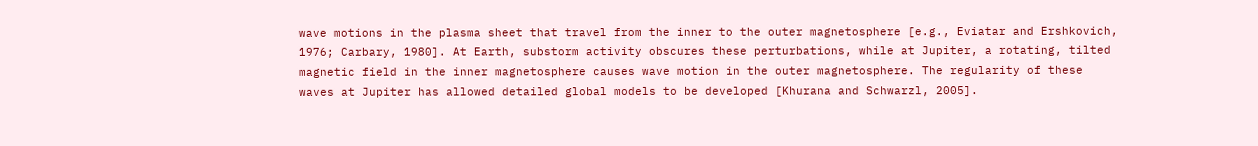wave motions in the plasma sheet that travel from the inner to the outer magnetosphere [e.g., Eviatar and Ershkovich, 1976; Carbary, 1980]. At Earth, substorm activity obscures these perturbations, while at Jupiter, a rotating, tilted magnetic field in the inner magnetosphere causes wave motion in the outer magnetosphere. The regularity of these waves at Jupiter has allowed detailed global models to be developed [Khurana and Schwarzl, 2005].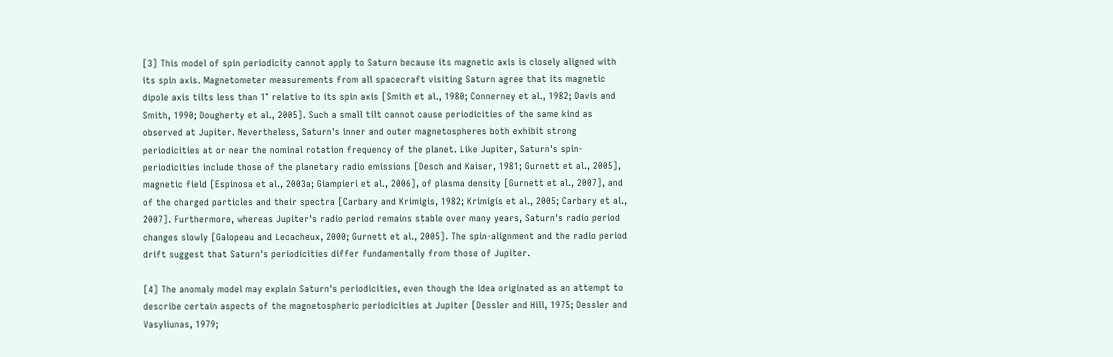[3] This model of spin periodicity cannot apply to Saturn because its magnetic axis is closely aligned with its spin axis. Magnetometer measurements from all spacecraft visiting Saturn agree that its magnetic dipole axis tilts less than 1° relative to its spin axis [Smith et al., 1980; Connerney et al., 1982; Davis and Smith, 1990; Dougherty et al., 2005]. Such a small tilt cannot cause periodicities of the same kind as observed at Jupiter. Nevertheless, Saturn's inner and outer magnetospheres both exhibit strong periodicities at or near the nominal rotation frequency of the planet. Like Jupiter, Saturn's spin-periodicities include those of the planetary radio emissions [Desch and Kaiser, 1981; Gurnett et al., 2005], magnetic field [Espinosa et al., 2003a; Giampieri et al., 2006], of plasma density [Gurnett et al., 2007], and of the charged particles and their spectra [Carbary and Krimigis, 1982; Krimigis et al., 2005; Carbary et al., 2007]. Furthermore, whereas Jupiter's radio period remains stable over many years, Saturn's radio period changes slowly [Galopeau and Lecacheux, 2000; Gurnett et al., 2005]. The spin-alignment and the radio period drift suggest that Saturn's periodicities differ fundamentally from those of Jupiter.

[4] The anomaly model may explain Saturn's periodicities, even though the idea originated as an attempt to describe certain aspects of the magnetospheric periodicities at Jupiter [Dessler and Hill, 1975; Dessler and Vasyliunas, 1979;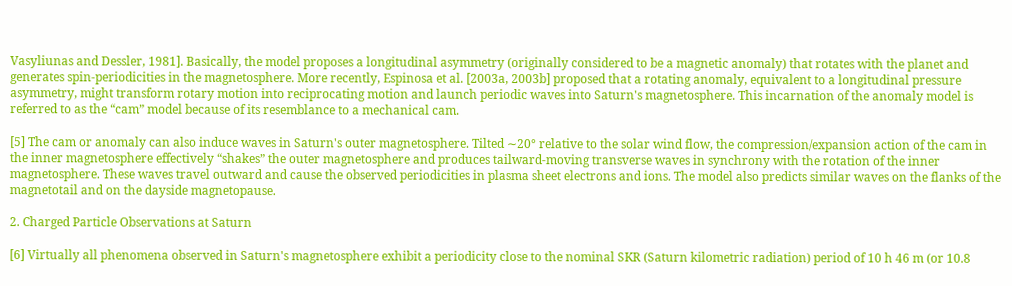Vasyliunas and Dessler, 1981]. Basically, the model proposes a longitudinal asymmetry (originally considered to be a magnetic anomaly) that rotates with the planet and generates spin-periodicities in the magnetosphere. More recently, Espinosa et al. [2003a, 2003b] proposed that a rotating anomaly, equivalent to a longitudinal pressure asymmetry, might transform rotary motion into reciprocating motion and launch periodic waves into Saturn's magnetosphere. This incarnation of the anomaly model is referred to as the “cam” model because of its resemblance to a mechanical cam.

[5] The cam or anomaly can also induce waves in Saturn's outer magnetosphere. Tilted ∼20° relative to the solar wind flow, the compression/expansion action of the cam in the inner magnetosphere effectively “shakes” the outer magnetosphere and produces tailward-moving transverse waves in synchrony with the rotation of the inner magnetosphere. These waves travel outward and cause the observed periodicities in plasma sheet electrons and ions. The model also predicts similar waves on the flanks of the magnetotail and on the dayside magnetopause.

2. Charged Particle Observations at Saturn

[6] Virtually all phenomena observed in Saturn's magnetosphere exhibit a periodicity close to the nominal SKR (Saturn kilometric radiation) period of 10 h 46 m (or 10.8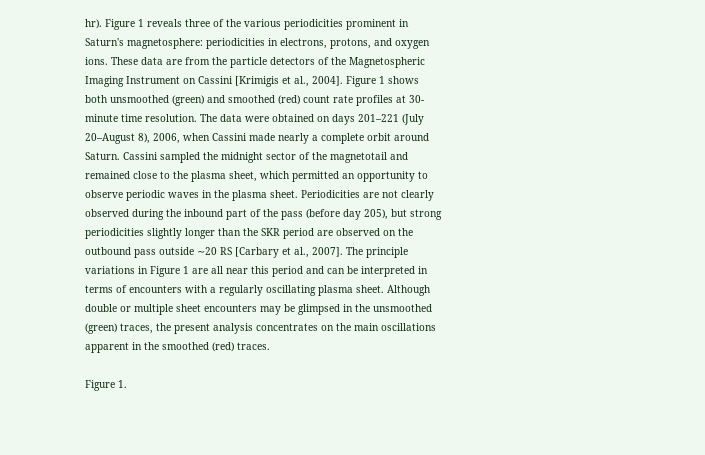hr). Figure 1 reveals three of the various periodicities prominent in Saturn's magnetosphere: periodicities in electrons, protons, and oxygen ions. These data are from the particle detectors of the Magnetospheric Imaging Instrument on Cassini [Krimigis et al., 2004]. Figure 1 shows both unsmoothed (green) and smoothed (red) count rate profiles at 30-minute time resolution. The data were obtained on days 201–221 (July 20–August 8), 2006, when Cassini made nearly a complete orbit around Saturn. Cassini sampled the midnight sector of the magnetotail and remained close to the plasma sheet, which permitted an opportunity to observe periodic waves in the plasma sheet. Periodicities are not clearly observed during the inbound part of the pass (before day 205), but strong periodicities slightly longer than the SKR period are observed on the outbound pass outside ∼20 RS [Carbary et al., 2007]. The principle variations in Figure 1 are all near this period and can be interpreted in terms of encounters with a regularly oscillating plasma sheet. Although double or multiple sheet encounters may be glimpsed in the unsmoothed (green) traces, the present analysis concentrates on the main oscillations apparent in the smoothed (red) traces.

Figure 1.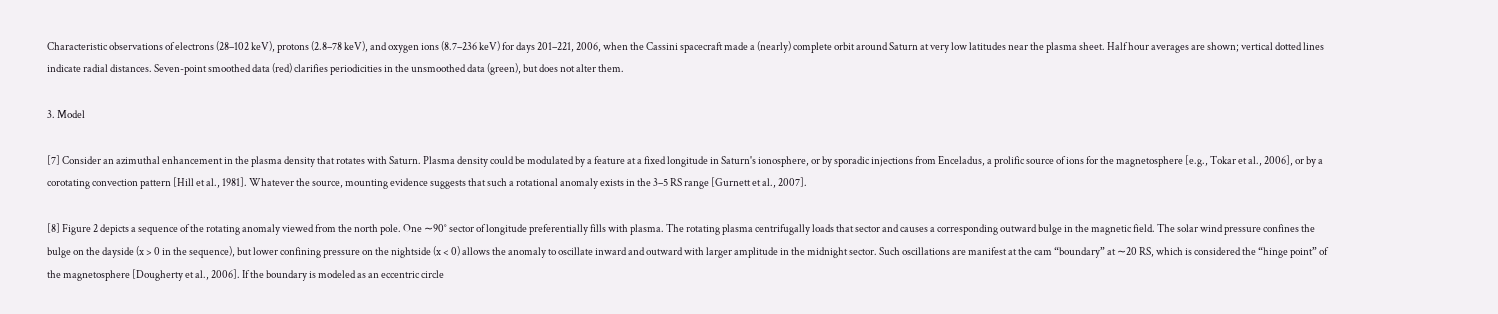Characteristic observations of electrons (28–102 keV), protons (2.8–78 keV), and oxygen ions (8.7–236 keV) for days 201–221, 2006, when the Cassini spacecraft made a (nearly) complete orbit around Saturn at very low latitudes near the plasma sheet. Half hour averages are shown; vertical dotted lines indicate radial distances. Seven-point smoothed data (red) clarifies periodicities in the unsmoothed data (green), but does not alter them.

3. Model

[7] Consider an azimuthal enhancement in the plasma density that rotates with Saturn. Plasma density could be modulated by a feature at a fixed longitude in Saturn's ionosphere, or by sporadic injections from Enceladus, a prolific source of ions for the magnetosphere [e.g., Tokar et al., 2006], or by a corotating convection pattern [Hill et al., 1981]. Whatever the source, mounting evidence suggests that such a rotational anomaly exists in the 3–5 RS range [Gurnett et al., 2007].

[8] Figure 2 depicts a sequence of the rotating anomaly viewed from the north pole. One ∼90° sector of longitude preferentially fills with plasma. The rotating plasma centrifugally loads that sector and causes a corresponding outward bulge in the magnetic field. The solar wind pressure confines the bulge on the dayside (x > 0 in the sequence), but lower confining pressure on the nightside (x < 0) allows the anomaly to oscillate inward and outward with larger amplitude in the midnight sector. Such oscillations are manifest at the cam “boundary” at ∼20 RS, which is considered the “hinge point” of the magnetosphere [Dougherty et al., 2006]. If the boundary is modeled as an eccentric circle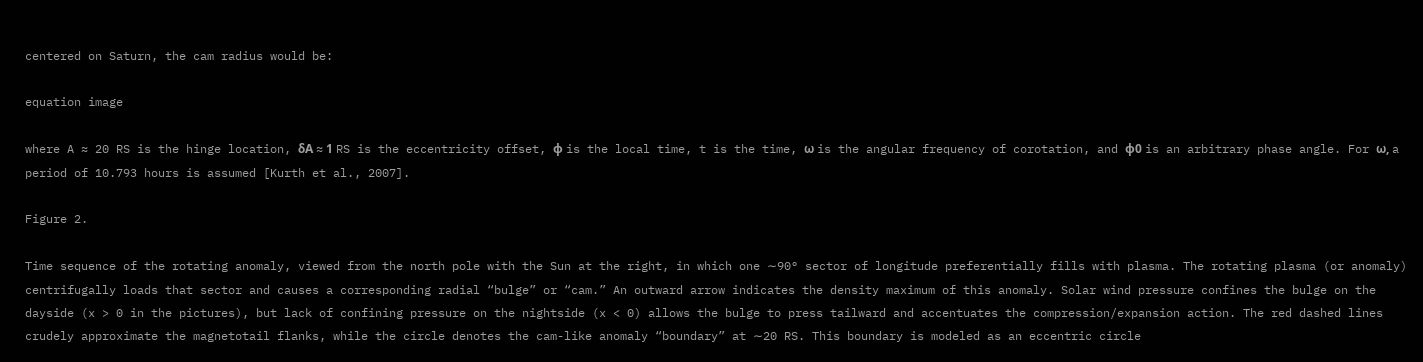centered on Saturn, the cam radius would be:

equation image

where A ≈ 20 RS is the hinge location, δA ≈ 1 RS is the eccentricity offset, ϕ is the local time, t is the time, ω is the angular frequency of corotation, and ϕ0 is an arbitrary phase angle. For ω, a period of 10.793 hours is assumed [Kurth et al., 2007].

Figure 2.

Time sequence of the rotating anomaly, viewed from the north pole with the Sun at the right, in which one ∼90° sector of longitude preferentially fills with plasma. The rotating plasma (or anomaly) centrifugally loads that sector and causes a corresponding radial “bulge” or “cam.” An outward arrow indicates the density maximum of this anomaly. Solar wind pressure confines the bulge on the dayside (x > 0 in the pictures), but lack of confining pressure on the nightside (x < 0) allows the bulge to press tailward and accentuates the compression/expansion action. The red dashed lines crudely approximate the magnetotail flanks, while the circle denotes the cam-like anomaly “boundary” at ∼20 RS. This boundary is modeled as an eccentric circle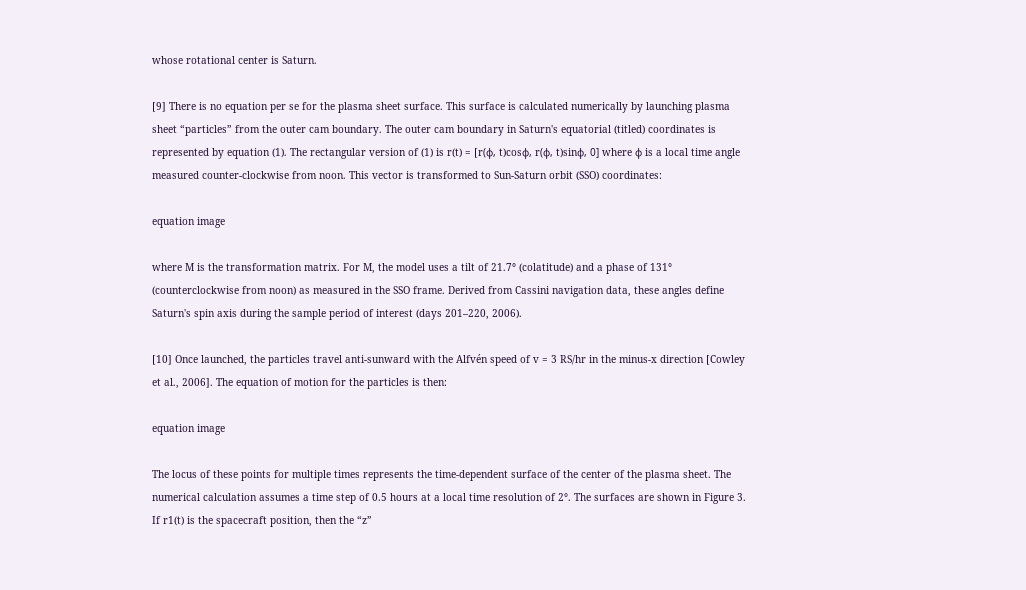whose rotational center is Saturn.

[9] There is no equation per se for the plasma sheet surface. This surface is calculated numerically by launching plasma sheet “particles” from the outer cam boundary. The outer cam boundary in Saturn's equatorial (titled) coordinates is represented by equation (1). The rectangular version of (1) is r(t) = [r(ϕ, t)cosϕ, r(ϕ, t)sinϕ, 0] where ϕ is a local time angle measured counter-clockwise from noon. This vector is transformed to Sun-Saturn orbit (SSO) coordinates:

equation image

where M is the transformation matrix. For M, the model uses a tilt of 21.7° (colatitude) and a phase of 131° (counterclockwise from noon) as measured in the SSO frame. Derived from Cassini navigation data, these angles define Saturn's spin axis during the sample period of interest (days 201–220, 2006).

[10] Once launched, the particles travel anti-sunward with the Alfvén speed of v = 3 RS/hr in the minus-x direction [Cowley et al., 2006]. The equation of motion for the particles is then:

equation image

The locus of these points for multiple times represents the time-dependent surface of the center of the plasma sheet. The numerical calculation assumes a time step of 0.5 hours at a local time resolution of 2°. The surfaces are shown in Figure 3. If r1(t) is the spacecraft position, then the “z”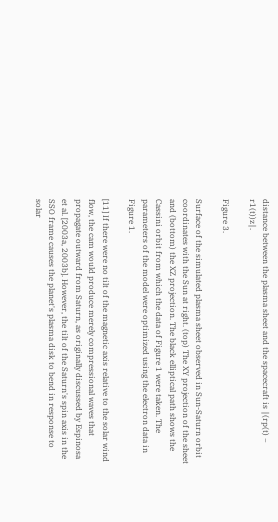distance between the plasma sheet and the spacecraft is ∣(rp(t) − r1(t))z∣.

Figure 3.

Surface of the simulated plasma sheet observed in Sun-Saturn orbit coordinates with the Sun at right. (top) The XY projection of the sheet and (bottom) the XZ projection. The black elliptical path shows the Cassini orbit from which the data of Figure 1 were taken. The parameters of the model were optimized using the electron data in Figure 1.

[11] If there were no tilt of the magnetic axis relative to the solar wind flow, the cam would produce merely compressional waves that propagate outward from Saturn, as originally discussed by Espinosa et al. [2003a, 2003b]. However, the tilt of the Saturn's spin axis in the SSO frame causes the planet's plasma disk to bend in response to solar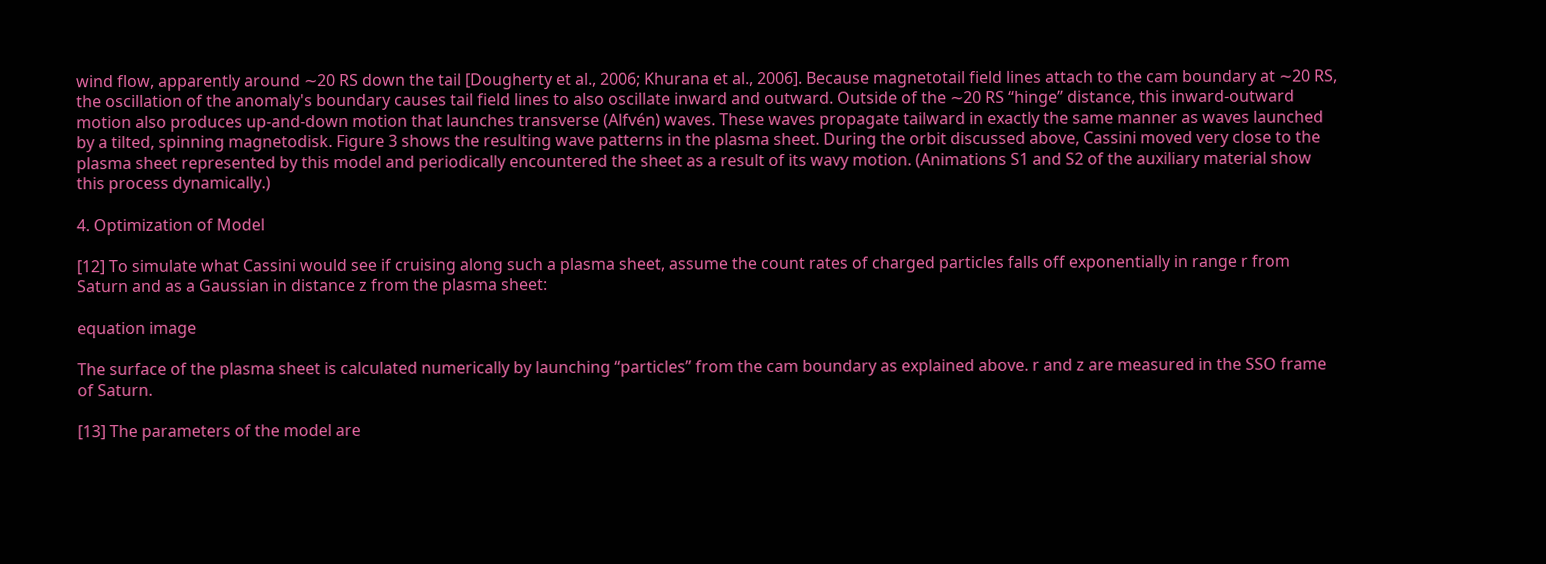wind flow, apparently around ∼20 RS down the tail [Dougherty et al., 2006; Khurana et al., 2006]. Because magnetotail field lines attach to the cam boundary at ∼20 RS, the oscillation of the anomaly's boundary causes tail field lines to also oscillate inward and outward. Outside of the ∼20 RS “hinge” distance, this inward-outward motion also produces up-and-down motion that launches transverse (Alfvén) waves. These waves propagate tailward in exactly the same manner as waves launched by a tilted, spinning magnetodisk. Figure 3 shows the resulting wave patterns in the plasma sheet. During the orbit discussed above, Cassini moved very close to the plasma sheet represented by this model and periodically encountered the sheet as a result of its wavy motion. (Animations S1 and S2 of the auxiliary material show this process dynamically.)

4. Optimization of Model

[12] To simulate what Cassini would see if cruising along such a plasma sheet, assume the count rates of charged particles falls off exponentially in range r from Saturn and as a Gaussian in distance z from the plasma sheet:

equation image

The surface of the plasma sheet is calculated numerically by launching “particles” from the cam boundary as explained above. r and z are measured in the SSO frame of Saturn.

[13] The parameters of the model are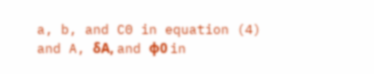a, b, and C0 in equation (4) and A, δA, and ϕ0 in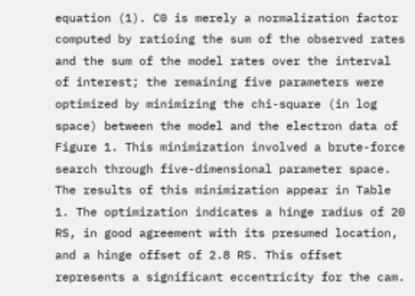equation (1). C0 is merely a normalization factor computed by ratioing the sum of the observed rates and the sum of the model rates over the interval of interest; the remaining five parameters were optimized by minimizing the chi-square (in log space) between the model and the electron data of Figure 1. This minimization involved a brute-force search through five-dimensional parameter space. The results of this minimization appear in Table 1. The optimization indicates a hinge radius of 20 RS, in good agreement with its presumed location, and a hinge offset of 2.8 RS. This offset represents a significant eccentricity for the cam.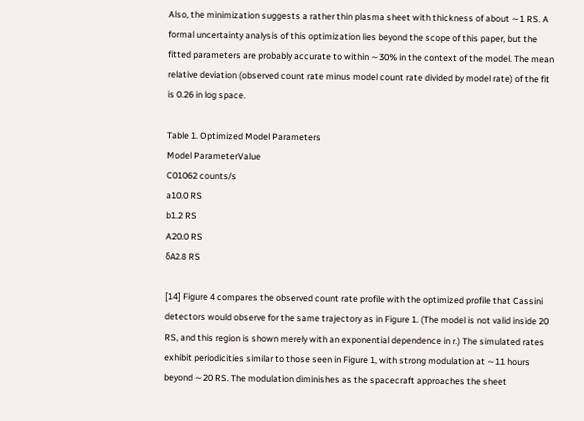Also, the minimization suggests a rather thin plasma sheet with thickness of about ∼1 RS. A formal uncertainty analysis of this optimization lies beyond the scope of this paper, but the fitted parameters are probably accurate to within ∼30% in the context of the model. The mean relative deviation (observed count rate minus model count rate divided by model rate) of the fit is 0.26 in log space.

Table 1. Optimized Model Parameters
Model ParameterValue
C01062 counts/s
a10.0 RS
b1.2 RS
A20.0 RS
δA2.8 RS

[14] Figure 4 compares the observed count rate profile with the optimized profile that Cassini detectors would observe for the same trajectory as in Figure 1. (The model is not valid inside 20 RS, and this region is shown merely with an exponential dependence in r.) The simulated rates exhibit periodicities similar to those seen in Figure 1, with strong modulation at ∼11 hours beyond ∼20 RS. The modulation diminishes as the spacecraft approaches the sheet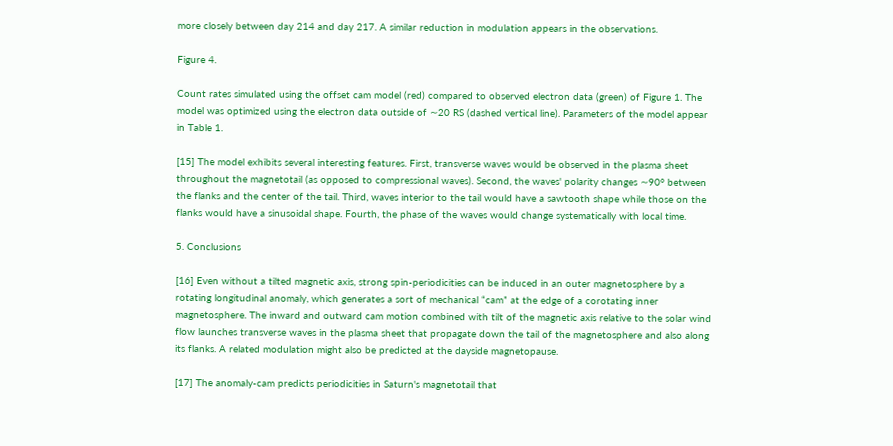more closely between day 214 and day 217. A similar reduction in modulation appears in the observations.

Figure 4.

Count rates simulated using the offset cam model (red) compared to observed electron data (green) of Figure 1. The model was optimized using the electron data outside of ∼20 RS (dashed vertical line). Parameters of the model appear in Table 1.

[15] The model exhibits several interesting features. First, transverse waves would be observed in the plasma sheet throughout the magnetotail (as opposed to compressional waves). Second, the waves' polarity changes ∼90° between the flanks and the center of the tail. Third, waves interior to the tail would have a sawtooth shape while those on the flanks would have a sinusoidal shape. Fourth, the phase of the waves would change systematically with local time.

5. Conclusions

[16] Even without a tilted magnetic axis, strong spin-periodicities can be induced in an outer magnetosphere by a rotating longitudinal anomaly, which generates a sort of mechanical “cam” at the edge of a corotating inner magnetosphere. The inward and outward cam motion combined with tilt of the magnetic axis relative to the solar wind flow launches transverse waves in the plasma sheet that propagate down the tail of the magnetosphere and also along its flanks. A related modulation might also be predicted at the dayside magnetopause.

[17] The anomaly-cam predicts periodicities in Saturn's magnetotail that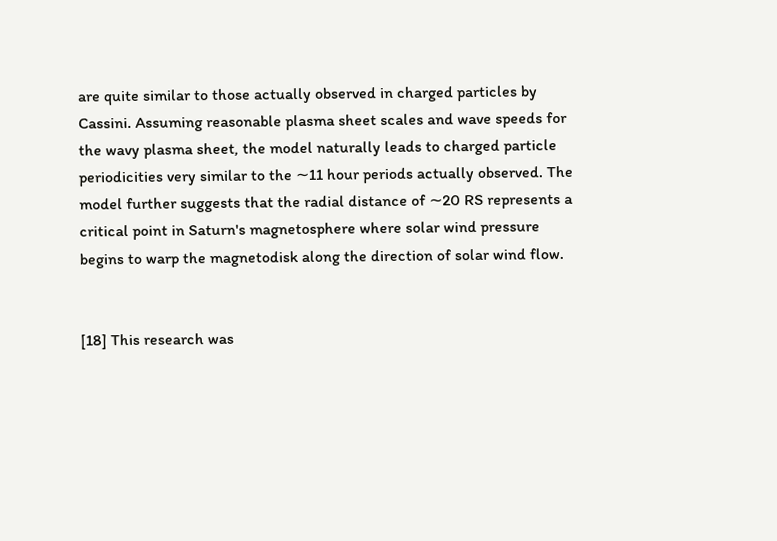are quite similar to those actually observed in charged particles by Cassini. Assuming reasonable plasma sheet scales and wave speeds for the wavy plasma sheet, the model naturally leads to charged particle periodicities very similar to the ∼11 hour periods actually observed. The model further suggests that the radial distance of ∼20 RS represents a critical point in Saturn's magnetosphere where solar wind pressure begins to warp the magnetodisk along the direction of solar wind flow.


[18] This research was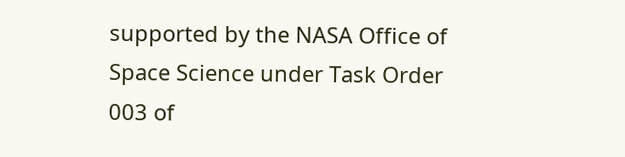supported by the NASA Office of Space Science under Task Order 003 of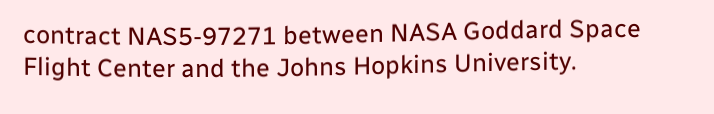contract NAS5-97271 between NASA Goddard Space Flight Center and the Johns Hopkins University.